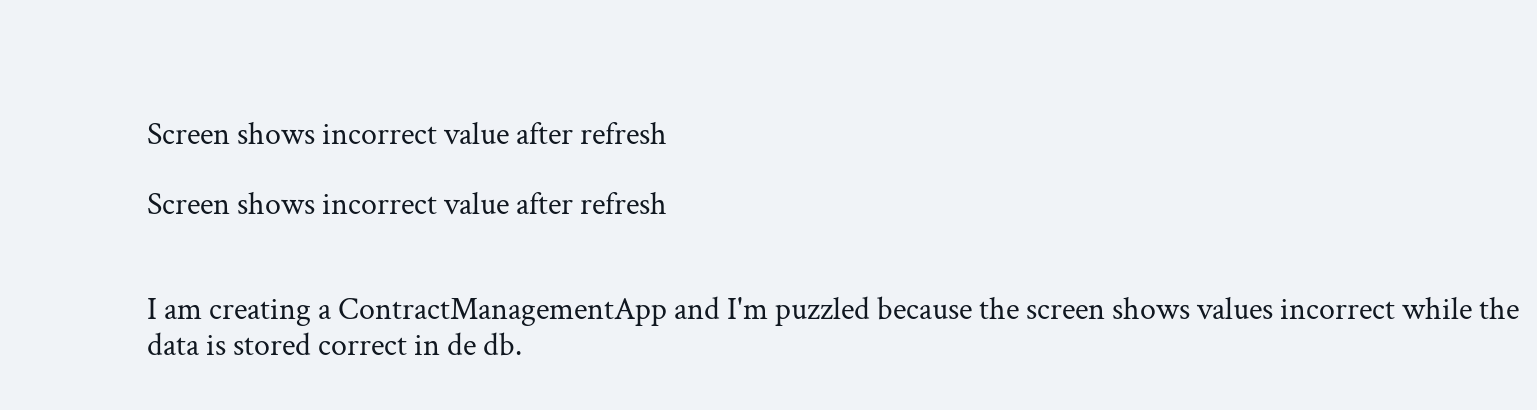Screen shows incorrect value after refresh

Screen shows incorrect value after refresh


I am creating a ContractManagementApp and I'm puzzled because the screen shows values incorrect while the data is stored correct in de db.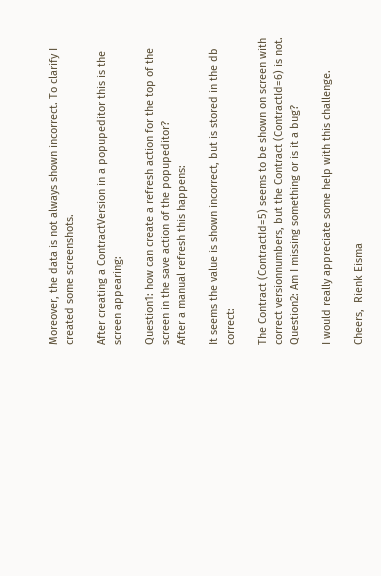Moreover, the data is not always shown incorrect. To clarify I created some screenshots.

After creating a ContractVersion in a popupeditor this is the screen appearing:

Question1: how can create a refresh action for the top of the screen in the save action of the popupeditor?
After a manual refresh this happens:

It seems the value is shown incorrect, but is stored in the db correct:

The Contract (ContractId=5) seems to be shown on screen with correct versionnumbers, but the Contract (ContractId=6) is not.
Question2: Am I missing something or is it a bug?

I would really appreciate some help with this challenge.

Cheers,  Rienk Eisma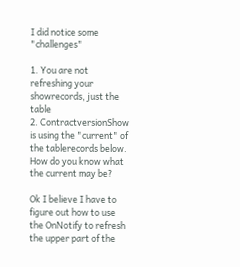I did notice some "challenges"

1. You are not refreshing your showrecords, just the table
2. ContractversionShow is using the "current" of the tablerecords below. How do you know what the current may be?

Ok I believe I have to figure out how to use the OnNotify to refresh the upper part of the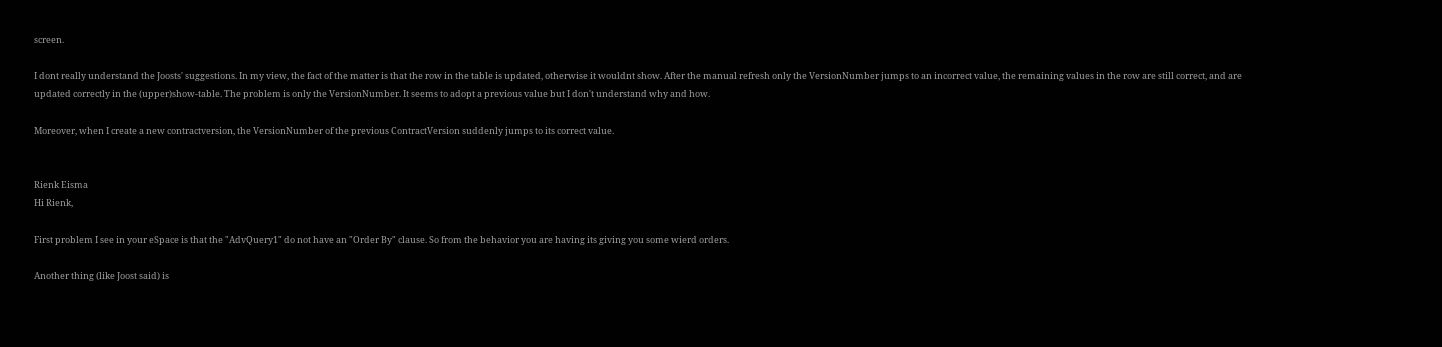screen.

I dont really understand the Joosts' suggestions. In my view, the fact of the matter is that the row in the table is updated, otherwise it wouldnt show. After the manual refresh only the VersionNumber jumps to an incorrect value, the remaining values in the row are still correct, and are updated correctly in the (upper)show-table. The problem is only the VersionNumber. It seems to adopt a previous value but I don't understand why and how.

Moreover, when I create a new contractversion, the VersionNumber of the previous ContractVersion suddenly jumps to its correct value.


Rienk Eisma
Hi Rienk,

First problem I see in your eSpace is that the "AdvQuery1" do not have an "Order By" clause. So from the behavior you are having its giving you some wierd orders.

Another thing (like Joost said) is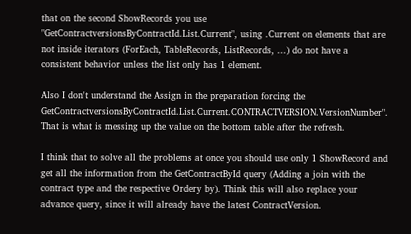that on the second ShowRecords you use "GetContractversionsByContractId.List.Current", using .Current on elements that are not inside iterators (ForEach, TableRecords, ListRecords, ...) do not have a consistent behavior unless the list only has 1 element.

Also I don't understand the Assign in the preparation forcing the GetContractversionsByContractId.List.Current.CONTRACTVERSION.VersionNumber".
That is what is messing up the value on the bottom table after the refresh.

I think that to solve all the problems at once you should use only 1 ShowRecord and get all the information from the GetContractById query (Adding a join with the contract type and the respective Ordery by). Think this will also replace your advance query, since it will already have the latest ContractVersion.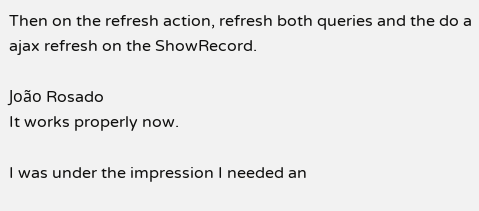Then on the refresh action, refresh both queries and the do a ajax refresh on the ShowRecord.

João Rosado
It works properly now.

I was under the impression I needed an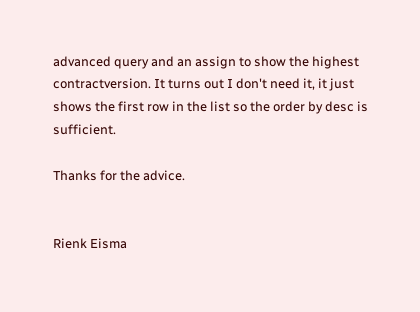advanced query and an assign to show the highest contractversion. It turns out I don't need it, it just shows the first row in the list so the order by desc is sufficient.

Thanks for the advice.


Rienk Eisma